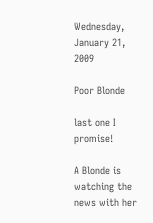Wednesday, January 21, 2009

Poor Blonde

last one I promise!

A Blonde is watching the news with her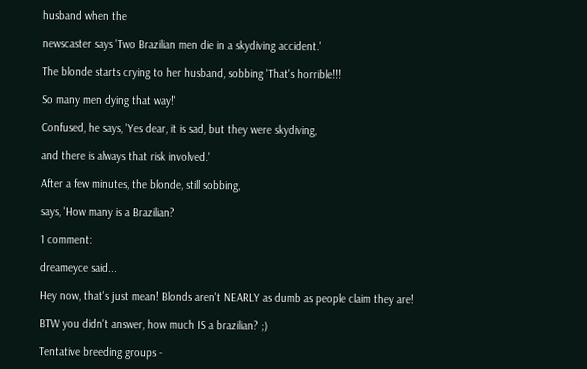husband when the

newscaster says 'Two Brazilian men die in a skydiving accident.'

The blonde starts crying to her husband, sobbing 'That's horrible!!!

So many men dying that way!'

Confused, he says, 'Yes dear, it is sad, but they were skydiving,

and there is always that risk involved.'

After a few minutes, the blonde, still sobbing,

says, 'How many is a Brazilian?

1 comment:

dreameyce said...

Hey now, that's just mean! Blonds aren't NEARLY as dumb as people claim they are!

BTW you didn't answer, how much IS a brazilian? ;)

Tentative breeding groups -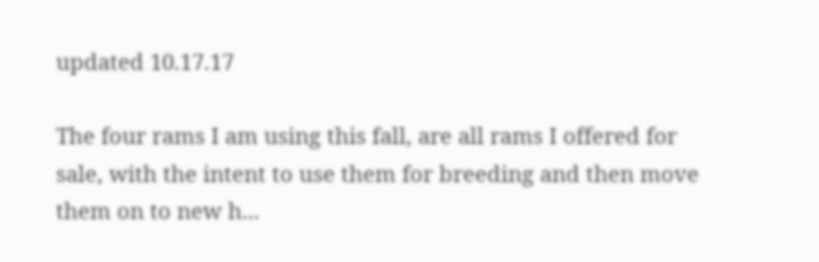updated 10.17.17

The four rams I am using this fall, are all rams I offered for sale, with the intent to use them for breeding and then move them on to new h...